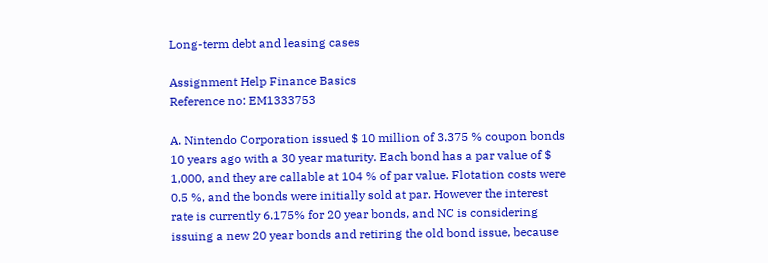Long-term debt and leasing cases

Assignment Help Finance Basics
Reference no: EM1333753

A. Nintendo Corporation issued $ 10 million of 3.375 % coupon bonds 10 years ago with a 30 year maturity. Each bond has a par value of $ 1,000, and they are callable at 104 % of par value. Flotation costs were 0.5 %, and the bonds were initially sold at par. However the interest rate is currently 6.175% for 20 year bonds, and NC is considering issuing a new 20 year bonds and retiring the old bond issue, because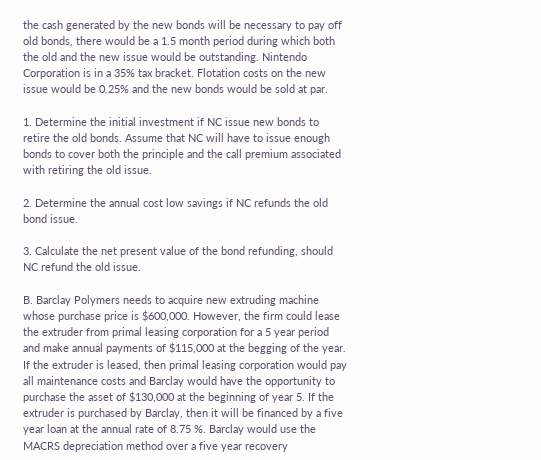the cash generated by the new bonds will be necessary to pay off old bonds, there would be a 1.5 month period during which both the old and the new issue would be outstanding. Nintendo Corporation is in a 35% tax bracket. Flotation costs on the new issue would be 0.25% and the new bonds would be sold at par.

1. Determine the initial investment if NC issue new bonds to retire the old bonds. Assume that NC will have to issue enough bonds to cover both the principle and the call premium associated with retiring the old issue.

2. Determine the annual cost low savings if NC refunds the old bond issue.

3. Calculate the net present value of the bond refunding, should NC refund the old issue.

B. Barclay Polymers needs to acquire new extruding machine whose purchase price is $600,000. However, the firm could lease the extruder from primal leasing corporation for a 5 year period and make annual payments of $115,000 at the begging of the year. If the extruder is leased, then primal leasing corporation would pay all maintenance costs and Barclay would have the opportunity to purchase the asset of $130,000 at the beginning of year 5. If the extruder is purchased by Barclay, then it will be financed by a five year loan at the annual rate of 8.75 %. Barclay would use the MACRS depreciation method over a five year recovery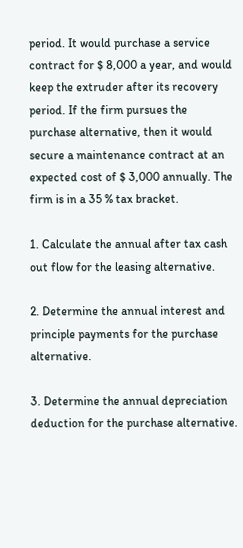period. It would purchase a service contract for $ 8,000 a year, and would keep the extruder after its recovery period. If the firm pursues the purchase alternative, then it would secure a maintenance contract at an expected cost of $ 3,000 annually. The firm is in a 35 % tax bracket.

1. Calculate the annual after tax cash out flow for the leasing alternative.

2. Determine the annual interest and principle payments for the purchase alternative.

3. Determine the annual depreciation deduction for the purchase alternative.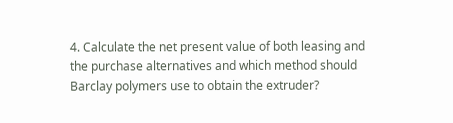4. Calculate the net present value of both leasing and the purchase alternatives and which method should Barclay polymers use to obtain the extruder?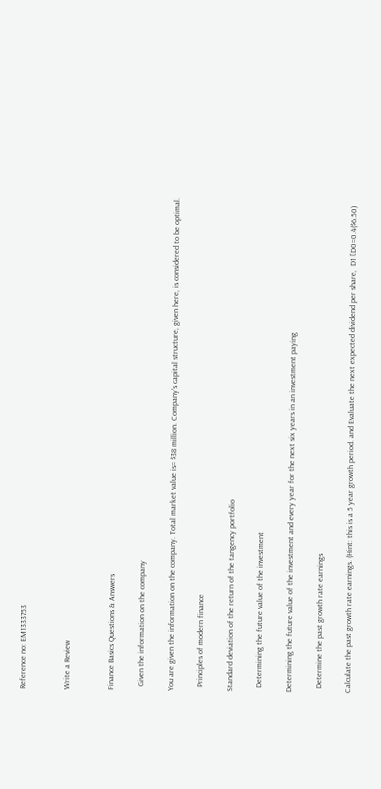Reference no: EM1333753


Write a Review


Finance Basics Questions & Answers

  Given the information on the company

You are given the information on the company. Total market value is= $38 million. Company's capital structure, given here, is considered to be optimal.

  Principles of modern finance

Standard deviation of the return of the tangency portfolio

  Determining the future value of the investment

Determining the future value of the investment and every year for the next six years in an investment paying

  Determine the past growth rate earnings

Calculate the past growth rate earnings. (Hint: this is a 5 year growth period. and Evaluate the next expected dividend per share,  D1 [D0=0.4($6.50)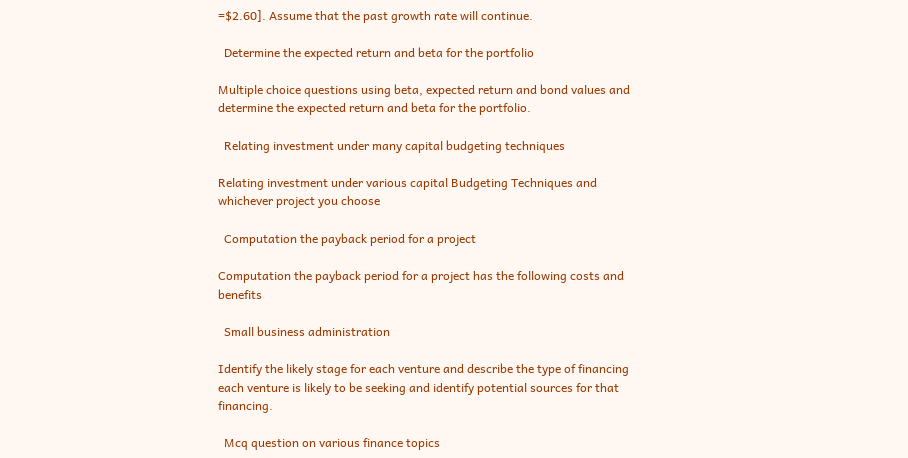=$2.60]. Assume that the past growth rate will continue.

  Determine the expected return and beta for the portfolio

Multiple choice questions using beta, expected return and bond values and determine the expected return and beta for the portfolio.

  Relating investment under many capital budgeting techniques

Relating investment under various capital Budgeting Techniques and whichever project you choose

  Computation the payback period for a project

Computation the payback period for a project has the following costs and benefits

  Small business administration

Identify the likely stage for each venture and describe the type of financing each venture is likely to be seeking and identify potential sources for that financing.

  Mcq question on various finance topics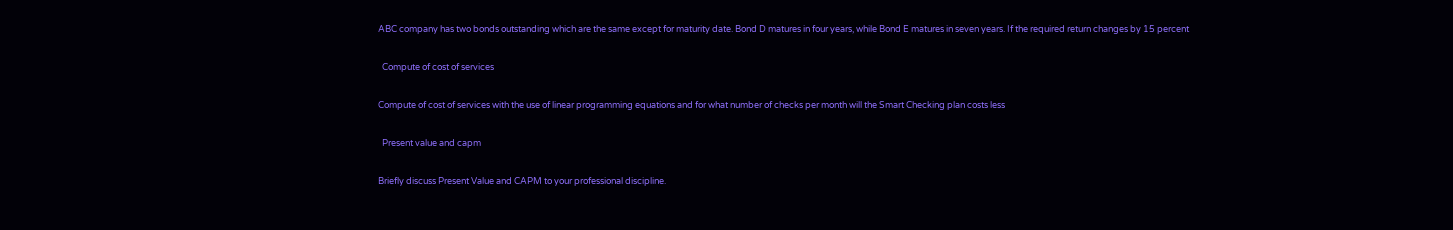ABC company has two bonds outstanding which are the same except for maturity date. Bond D matures in four years, while Bond E matures in seven years. If the required return changes by 15 percent

  Compute of cost of services

Compute of cost of services with the use of linear programming equations and for what number of checks per month will the Smart Checking plan costs less

  Present value and capm

Briefly discuss Present Value and CAPM to your professional discipline.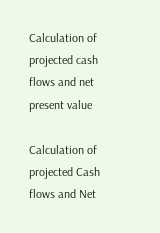Calculation of projected cash flows and net present value

Calculation of projected Cash flows and Net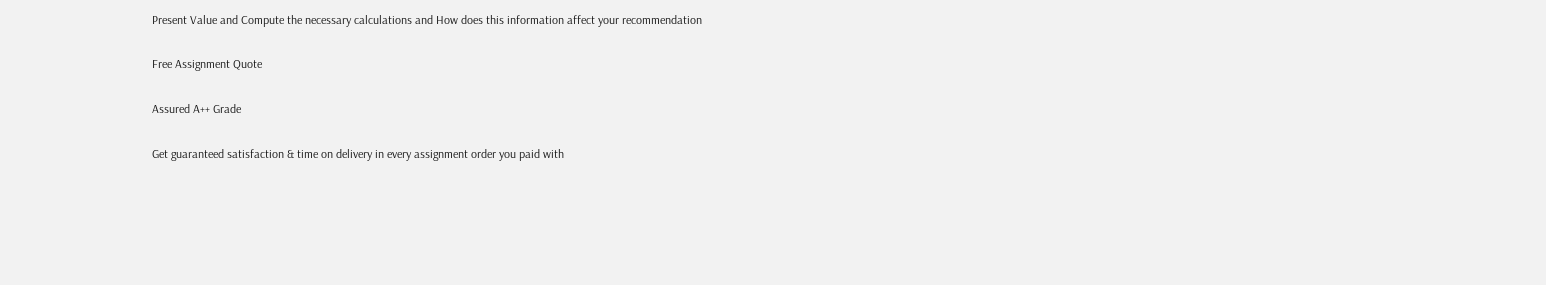Present Value and Compute the necessary calculations and How does this information affect your recommendation

Free Assignment Quote

Assured A++ Grade

Get guaranteed satisfaction & time on delivery in every assignment order you paid with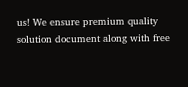us! We ensure premium quality solution document along with free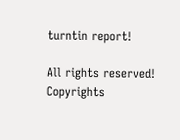turntin report!

All rights reserved! Copyrights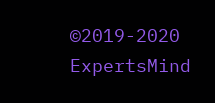©2019-2020 ExpertsMind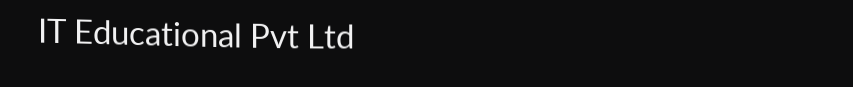IT Educational Pvt Ltd